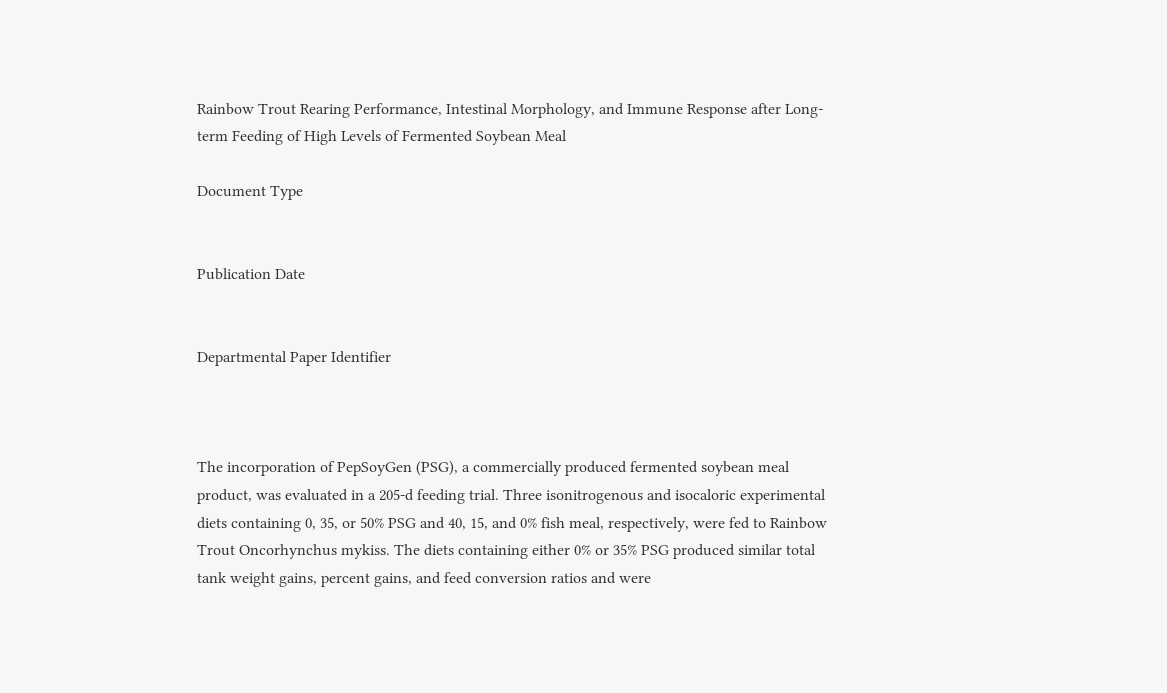Rainbow Trout Rearing Performance, Intestinal Morphology, and Immune Response after Long-term Feeding of High Levels of Fermented Soybean Meal

Document Type


Publication Date


Departmental Paper Identifier



The incorporation of PepSoyGen (PSG), a commercially produced fermented soybean meal product, was evaluated in a 205-d feeding trial. Three isonitrogenous and isocaloric experimental diets containing 0, 35, or 50% PSG and 40, 15, and 0% fish meal, respectively, were fed to Rainbow Trout Oncorhynchus mykiss. The diets containing either 0% or 35% PSG produced similar total tank weight gains, percent gains, and feed conversion ratios and were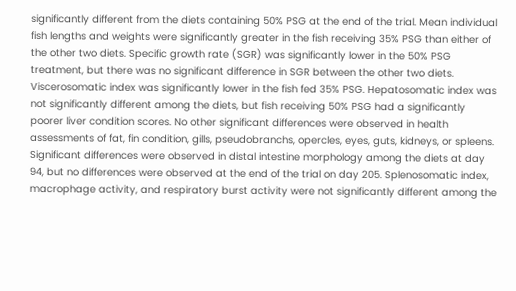significantly different from the diets containing 50% PSG at the end of the trial. Mean individual fish lengths and weights were significantly greater in the fish receiving 35% PSG than either of the other two diets. Specific growth rate (SGR) was significantly lower in the 50% PSG treatment, but there was no significant difference in SGR between the other two diets. Viscerosomatic index was significantly lower in the fish fed 35% PSG. Hepatosomatic index was not significantly different among the diets, but fish receiving 50% PSG had a significantly poorer liver condition scores. No other significant differences were observed in health assessments of fat, fin condition, gills, pseudobranchs, opercles, eyes, guts, kidneys, or spleens. Significant differences were observed in distal intestine morphology among the diets at day 94, but no differences were observed at the end of the trial on day 205. Splenosomatic index, macrophage activity, and respiratory burst activity were not significantly different among the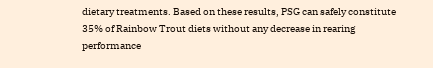dietary treatments. Based on these results, PSG can safely constitute 35% of Rainbow Trout diets without any decrease in rearing performance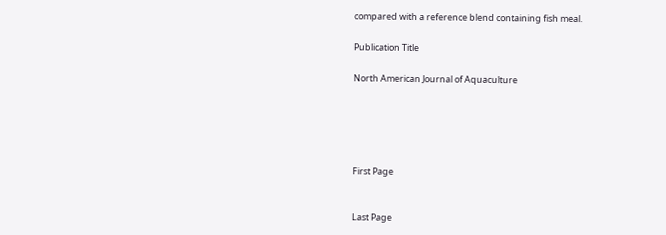compared with a reference blend containing fish meal.

Publication Title

North American Journal of Aquaculture





First Page


Last Page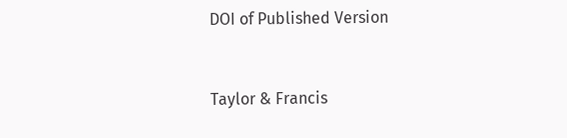DOI of Published Version



Taylor & Francis